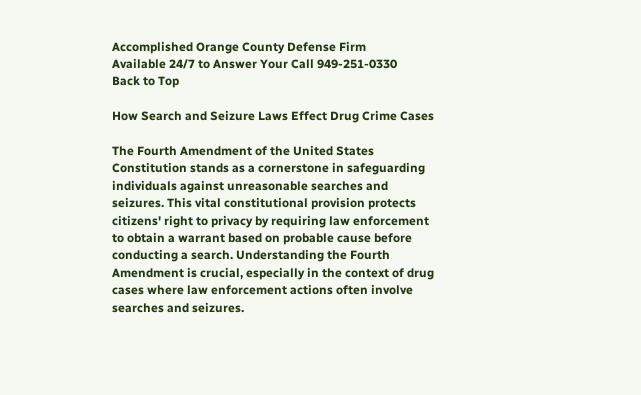Accomplished Orange County Defense Firm
Available 24/7 to Answer Your Call 949-251-0330
Back to Top

How Search and Seizure Laws Effect Drug Crime Cases

The Fourth Amendment of the United States Constitution stands as a cornerstone in safeguarding individuals against unreasonable searches and seizures. This vital constitutional provision protects citizens' right to privacy by requiring law enforcement to obtain a warrant based on probable cause before conducting a search. Understanding the Fourth Amendment is crucial, especially in the context of drug cases where law enforcement actions often involve searches and seizures.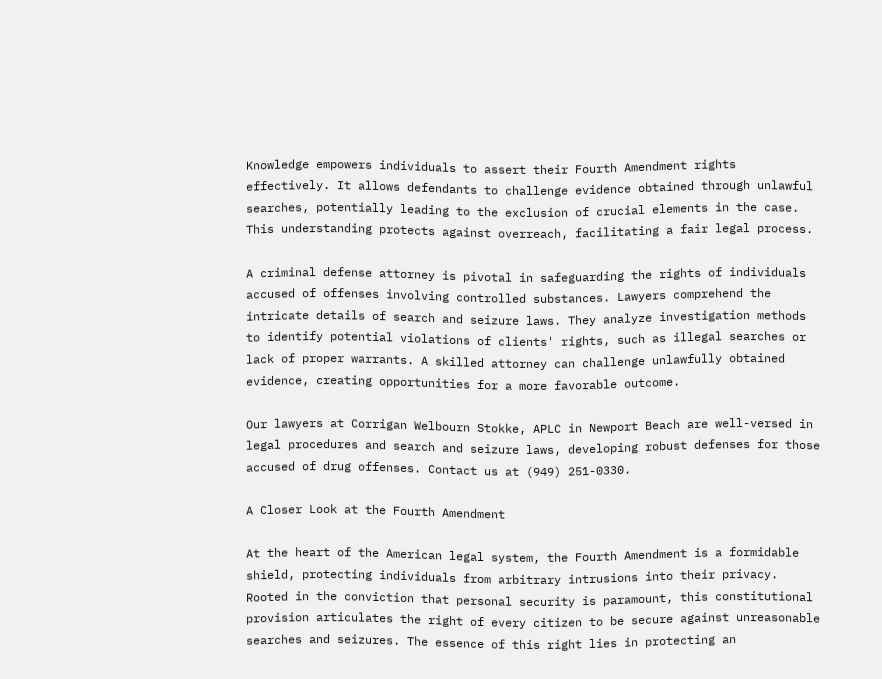Knowledge empowers individuals to assert their Fourth Amendment rights effectively. It allows defendants to challenge evidence obtained through unlawful searches, potentially leading to the exclusion of crucial elements in the case. This understanding protects against overreach, facilitating a fair legal process.

A criminal defense attorney is pivotal in safeguarding the rights of individuals accused of offenses involving controlled substances. Lawyers comprehend the intricate details of search and seizure laws. They analyze investigation methods to identify potential violations of clients' rights, such as illegal searches or lack of proper warrants. A skilled attorney can challenge unlawfully obtained evidence, creating opportunities for a more favorable outcome.

Our lawyers at Corrigan Welbourn Stokke, APLC in Newport Beach are well-versed in legal procedures and search and seizure laws, developing robust defenses for those accused of drug offenses. Contact us at (949) 251-0330.

A Closer Look at the Fourth Amendment

At the heart of the American legal system, the Fourth Amendment is a formidable shield, protecting individuals from arbitrary intrusions into their privacy. Rooted in the conviction that personal security is paramount, this constitutional provision articulates the right of every citizen to be secure against unreasonable searches and seizures. The essence of this right lies in protecting an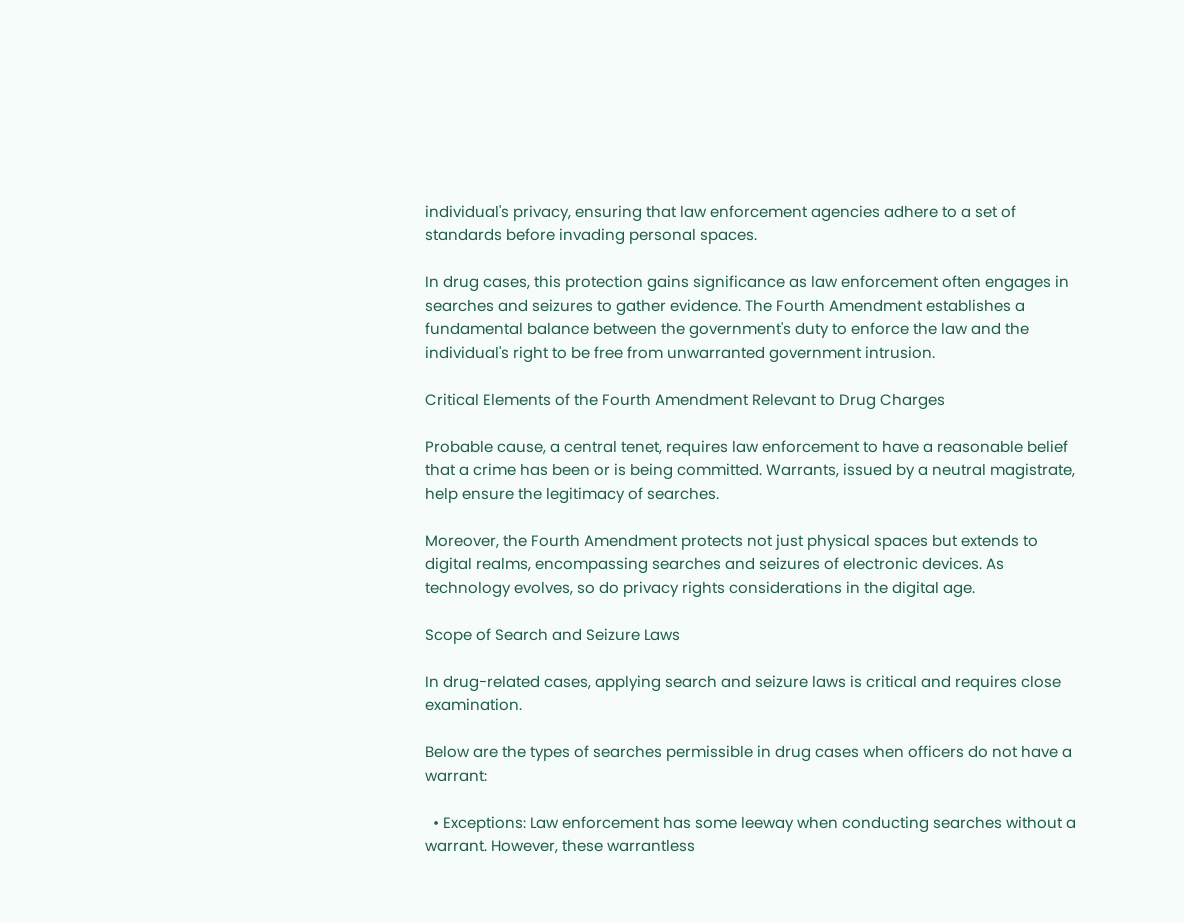individual's privacy, ensuring that law enforcement agencies adhere to a set of standards before invading personal spaces.

In drug cases, this protection gains significance as law enforcement often engages in searches and seizures to gather evidence. The Fourth Amendment establishes a fundamental balance between the government's duty to enforce the law and the individual's right to be free from unwarranted government intrusion.

Critical Elements of the Fourth Amendment Relevant to Drug Charges

Probable cause, a central tenet, requires law enforcement to have a reasonable belief that a crime has been or is being committed. Warrants, issued by a neutral magistrate, help ensure the legitimacy of searches.

Moreover, the Fourth Amendment protects not just physical spaces but extends to digital realms, encompassing searches and seizures of electronic devices. As technology evolves, so do privacy rights considerations in the digital age.

Scope of Search and Seizure Laws

In drug-related cases, applying search and seizure laws is critical and requires close examination.

Below are the types of searches permissible in drug cases when officers do not have a warrant:

  • Exceptions: Law enforcement has some leeway when conducting searches without a warrant. However, these warrantless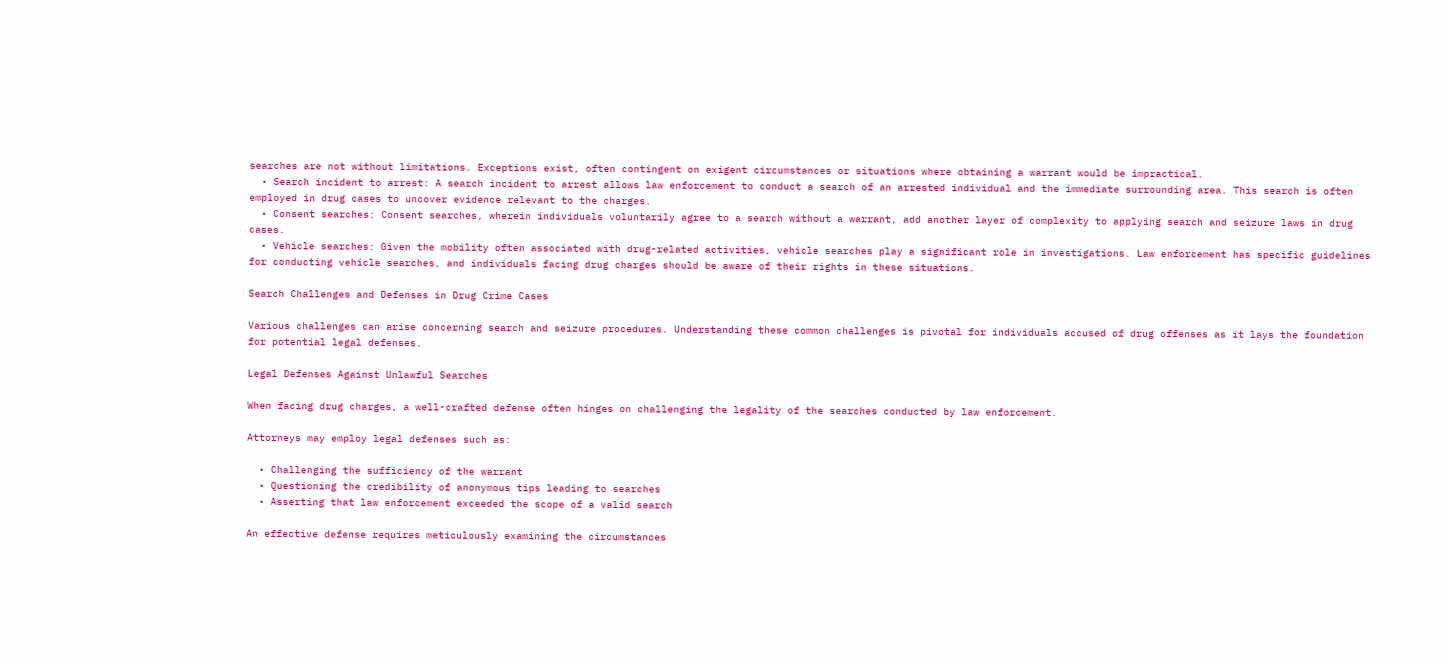searches are not without limitations. Exceptions exist, often contingent on exigent circumstances or situations where obtaining a warrant would be impractical.
  • Search incident to arrest: A search incident to arrest allows law enforcement to conduct a search of an arrested individual and the immediate surrounding area. This search is often employed in drug cases to uncover evidence relevant to the charges.
  • Consent searches: Consent searches, wherein individuals voluntarily agree to a search without a warrant, add another layer of complexity to applying search and seizure laws in drug cases.
  • Vehicle searches: Given the mobility often associated with drug-related activities, vehicle searches play a significant role in investigations. Law enforcement has specific guidelines for conducting vehicle searches, and individuals facing drug charges should be aware of their rights in these situations.

Search Challenges and Defenses in Drug Crime Cases

Various challenges can arise concerning search and seizure procedures. Understanding these common challenges is pivotal for individuals accused of drug offenses as it lays the foundation for potential legal defenses.

Legal Defenses Against Unlawful Searches

When facing drug charges, a well-crafted defense often hinges on challenging the legality of the searches conducted by law enforcement.

Attorneys may employ legal defenses such as:

  • Challenging the sufficiency of the warrant
  • Questioning the credibility of anonymous tips leading to searches
  • Asserting that law enforcement exceeded the scope of a valid search

An effective defense requires meticulously examining the circumstances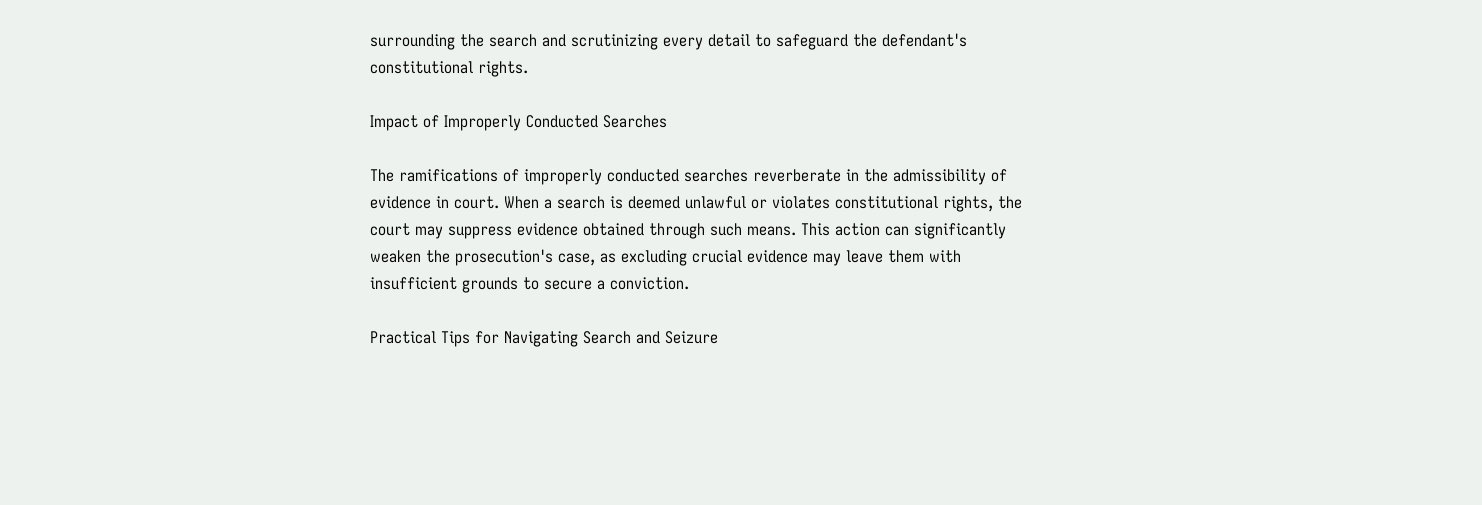surrounding the search and scrutinizing every detail to safeguard the defendant's constitutional rights.

Impact of Improperly Conducted Searches

The ramifications of improperly conducted searches reverberate in the admissibility of evidence in court. When a search is deemed unlawful or violates constitutional rights, the court may suppress evidence obtained through such means. This action can significantly weaken the prosecution's case, as excluding crucial evidence may leave them with insufficient grounds to secure a conviction.

Practical Tips for Navigating Search and Seizure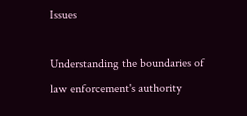Issues

Understanding the boundaries of law enforcement's authority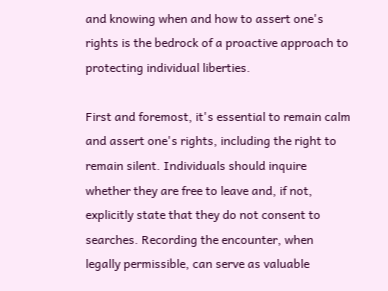and knowing when and how to assert one's rights is the bedrock of a proactive approach to protecting individual liberties.

First and foremost, it's essential to remain calm and assert one's rights, including the right to remain silent. Individuals should inquire whether they are free to leave and, if not, explicitly state that they do not consent to searches. Recording the encounter, when legally permissible, can serve as valuable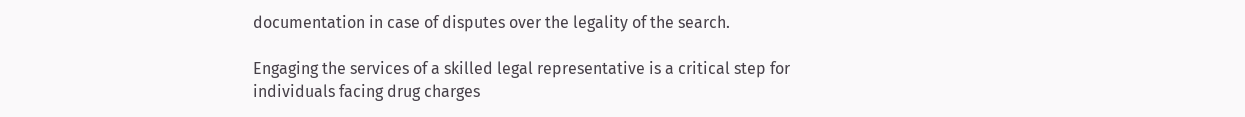documentation in case of disputes over the legality of the search.

Engaging the services of a skilled legal representative is a critical step for individuals facing drug charges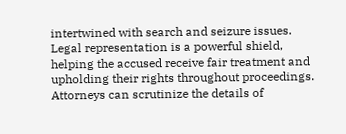intertwined with search and seizure issues. Legal representation is a powerful shield, helping the accused receive fair treatment and upholding their rights throughout proceedings. Attorneys can scrutinize the details of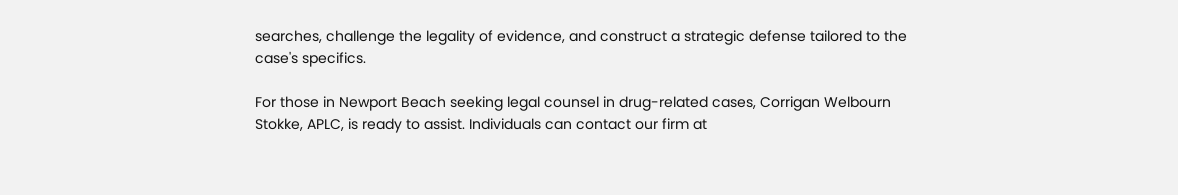searches, challenge the legality of evidence, and construct a strategic defense tailored to the case's specifics.

For those in Newport Beach seeking legal counsel in drug-related cases, Corrigan Welbourn Stokke, APLC, is ready to assist. Individuals can contact our firm at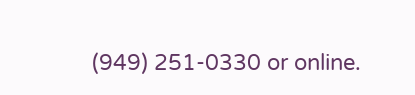(949) 251-0330 or online.